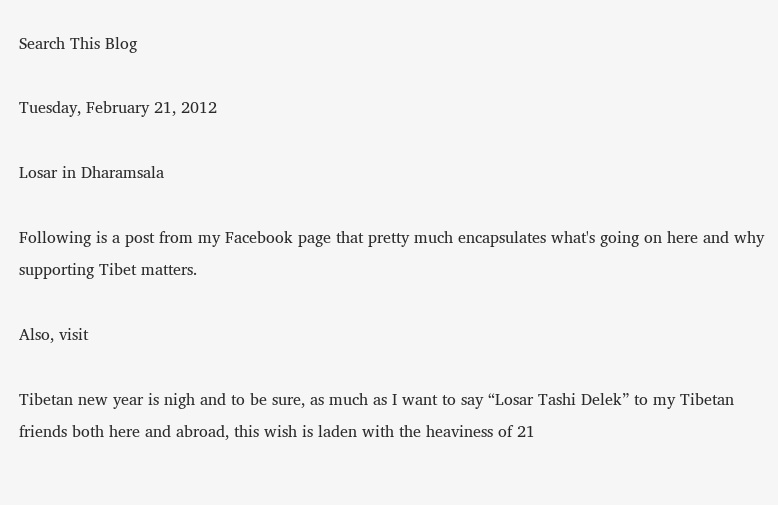Search This Blog

Tuesday, February 21, 2012

Losar in Dharamsala

Following is a post from my Facebook page that pretty much encapsulates what's going on here and why supporting Tibet matters.

Also, visit

Tibetan new year is nigh and to be sure, as much as I want to say “Losar Tashi Delek” to my Tibetan friends both here and abroad, this wish is laden with the heaviness of 21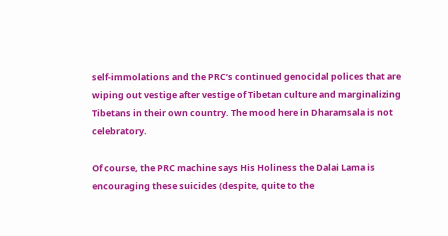self-immolations and the PRC’s continued genocidal polices that are wiping out vestige after vestige of Tibetan culture and marginalizing Tibetans in their own country. The mood here in Dharamsala is not celebratory.

Of course, the PRC machine says His Holiness the Dalai Lama is encouraging these suicides (despite, quite to the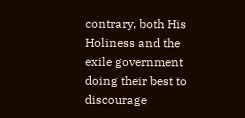contrary, both His Holiness and the exile government doing their best to discourage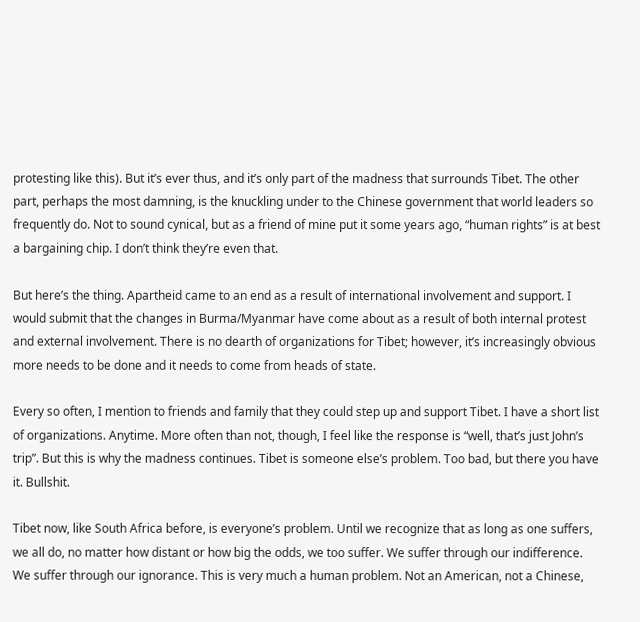protesting like this). But it’s ever thus, and it’s only part of the madness that surrounds Tibet. The other part, perhaps the most damning, is the knuckling under to the Chinese government that world leaders so frequently do. Not to sound cynical, but as a friend of mine put it some years ago, “human rights” is at best a bargaining chip. I don’t think they’re even that.

But here’s the thing. Apartheid came to an end as a result of international involvement and support. I would submit that the changes in Burma/Myanmar have come about as a result of both internal protest and external involvement. There is no dearth of organizations for Tibet; however, it’s increasingly obvious more needs to be done and it needs to come from heads of state.

Every so often, I mention to friends and family that they could step up and support Tibet. I have a short list of organizations. Anytime. More often than not, though, I feel like the response is “well, that’s just John’s trip”. But this is why the madness continues. Tibet is someone else’s problem. Too bad, but there you have it. Bullshit.

Tibet now, like South Africa before, is everyone’s problem. Until we recognize that as long as one suffers, we all do, no matter how distant or how big the odds, we too suffer. We suffer through our indifference. We suffer through our ignorance. This is very much a human problem. Not an American, not a Chinese,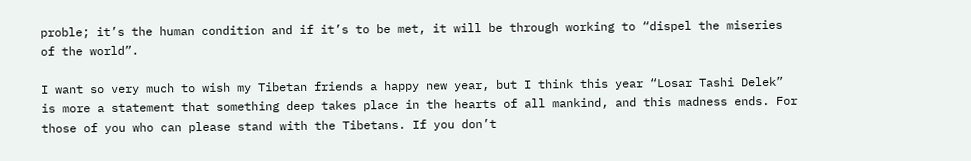proble; it’s the human condition and if it’s to be met, it will be through working to “dispel the miseries of the world”.

I want so very much to wish my Tibetan friends a happy new year, but I think this year “Losar Tashi Delek” is more a statement that something deep takes place in the hearts of all mankind, and this madness ends. For those of you who can please stand with the Tibetans. If you don’t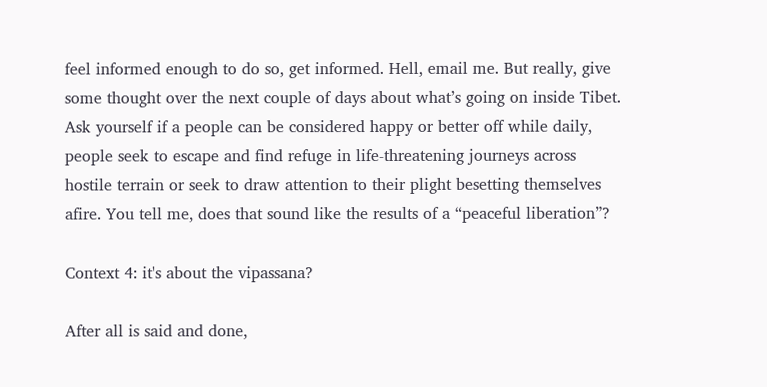feel informed enough to do so, get informed. Hell, email me. But really, give some thought over the next couple of days about what’s going on inside Tibet. Ask yourself if a people can be considered happy or better off while daily, people seek to escape and find refuge in life-threatening journeys across hostile terrain or seek to draw attention to their plight besetting themselves afire. You tell me, does that sound like the results of a “peaceful liberation”?

Context 4: it's about the vipassana?

After all is said and done,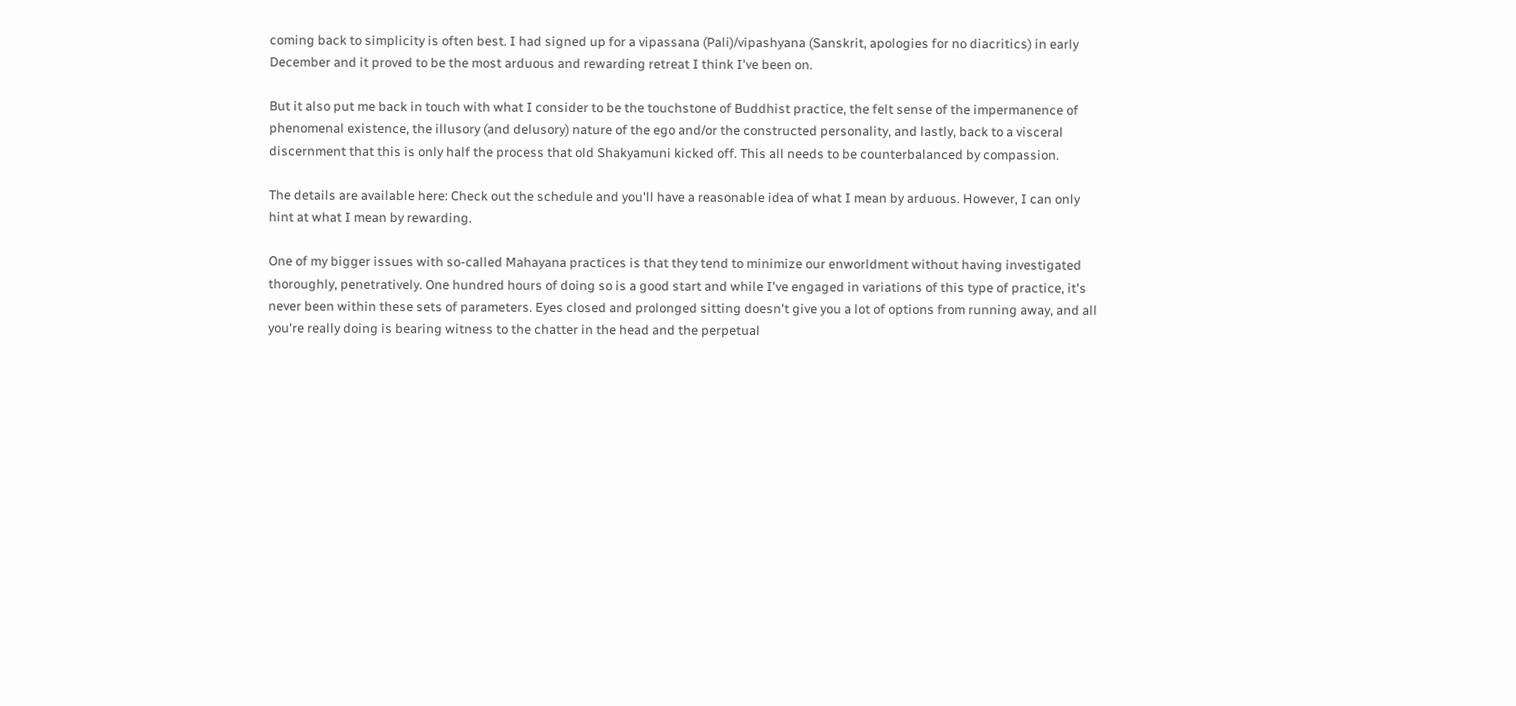coming back to simplicity is often best. I had signed up for a vipassana (Pali)/vipashyana (Sanskrit, apologies for no diacritics) in early December and it proved to be the most arduous and rewarding retreat I think I've been on.

But it also put me back in touch with what I consider to be the touchstone of Buddhist practice, the felt sense of the impermanence of phenomenal existence, the illusory (and delusory) nature of the ego and/or the constructed personality, and lastly, back to a visceral discernment that this is only half the process that old Shakyamuni kicked off. This all needs to be counterbalanced by compassion.

The details are available here: Check out the schedule and you'll have a reasonable idea of what I mean by arduous. However, I can only hint at what I mean by rewarding.

One of my bigger issues with so-called Mahayana practices is that they tend to minimize our enworldment without having investigated thoroughly, penetratively. One hundred hours of doing so is a good start and while I've engaged in variations of this type of practice, it's never been within these sets of parameters. Eyes closed and prolonged sitting doesn't give you a lot of options from running away, and all you're really doing is bearing witness to the chatter in the head and the perpetual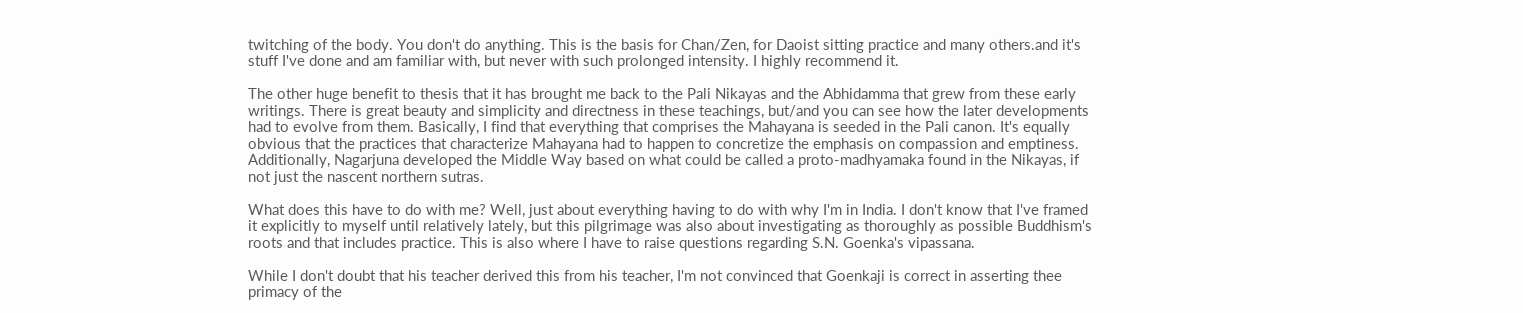twitching of the body. You don't do anything. This is the basis for Chan/Zen, for Daoist sitting practice and many others.and it's stuff I've done and am familiar with, but never with such prolonged intensity. I highly recommend it.

The other huge benefit to thesis that it has brought me back to the Pali Nikayas and the Abhidamma that grew from these early writings. There is great beauty and simplicity and directness in these teachings, but/and you can see how the later developments had to evolve from them. Basically, I find that everything that comprises the Mahayana is seeded in the Pali canon. It's equally obvious that the practices that characterize Mahayana had to happen to concretize the emphasis on compassion and emptiness. Additionally, Nagarjuna developed the Middle Way based on what could be called a proto-madhyamaka found in the Nikayas, if not just the nascent northern sutras.

What does this have to do with me? Well, just about everything having to do with why I'm in India. I don't know that I've framed it explicitly to myself until relatively lately, but this pilgrimage was also about investigating as thoroughly as possible Buddhism's roots and that includes practice. This is also where I have to raise questions regarding S.N. Goenka's vipassana.

While I don't doubt that his teacher derived this from his teacher, I'm not convinced that Goenkaji is correct in asserting thee primacy of the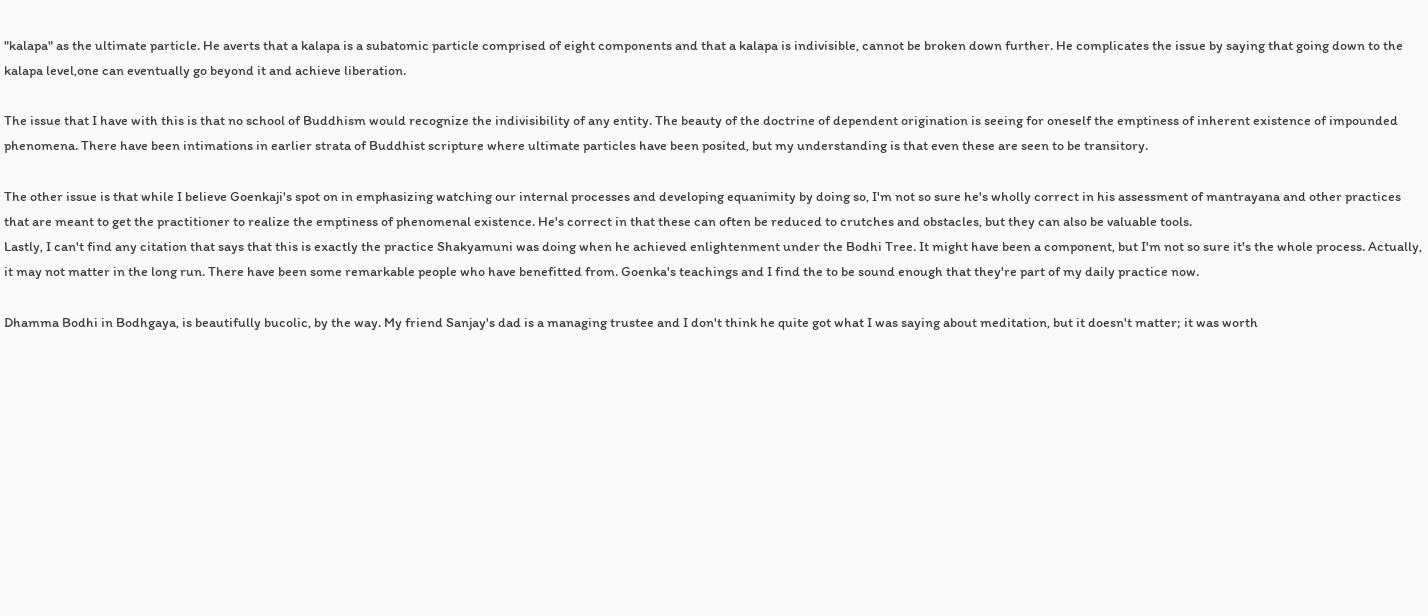"kalapa" as the ultimate particle. He averts that a kalapa is a subatomic particle comprised of eight components and that a kalapa is indivisible, cannot be broken down further. He complicates the issue by saying that going down to the kalapa level,one can eventually go beyond it and achieve liberation.

The issue that I have with this is that no school of Buddhism would recognize the indivisibility of any entity. The beauty of the doctrine of dependent origination is seeing for oneself the emptiness of inherent existence of impounded phenomena. There have been intimations in earlier strata of Buddhist scripture where ultimate particles have been posited, but my understanding is that even these are seen to be transitory.

The other issue is that while I believe Goenkaji's spot on in emphasizing watching our internal processes and developing equanimity by doing so, I'm not so sure he's wholly correct in his assessment of mantrayana and other practices that are meant to get the practitioner to realize the emptiness of phenomenal existence. He's correct in that these can often be reduced to crutches and obstacles, but they can also be valuable tools.
Lastly, I can't find any citation that says that this is exactly the practice Shakyamuni was doing when he achieved enlightenment under the Bodhi Tree. It might have been a component, but I'm not so sure it's the whole process. Actually, it may not matter in the long run. There have been some remarkable people who have benefitted from. Goenka's teachings and I find the to be sound enough that they're part of my daily practice now.

Dhamma Bodhi in Bodhgaya, is beautifully bucolic, by the way. My friend Sanjay's dad is a managing trustee and I don't think he quite got what I was saying about meditation, but it doesn't matter; it was worth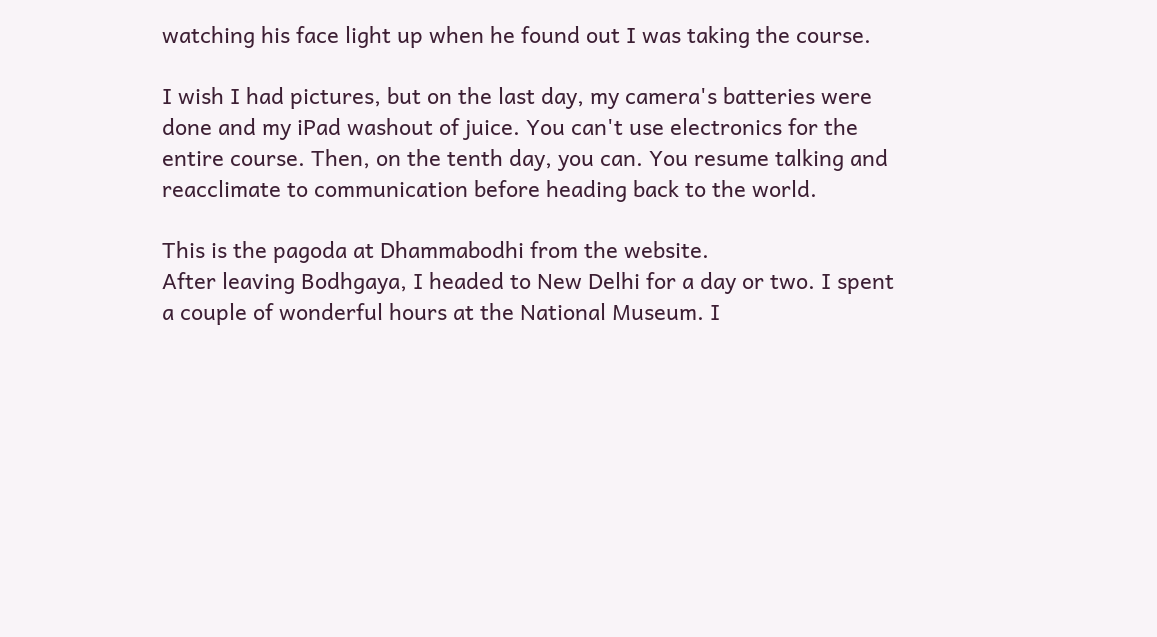watching his face light up when he found out I was taking the course.

I wish I had pictures, but on the last day, my camera's batteries were done and my iPad washout of juice. You can't use electronics for the entire course. Then, on the tenth day, you can. You resume talking and reacclimate to communication before heading back to the world.

This is the pagoda at Dhammabodhi from the website.
After leaving Bodhgaya, I headed to New Delhi for a day or two. I spent a couple of wonderful hours at the National Museum. I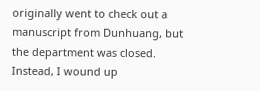originally went to check out a manuscript from Dunhuang, but the department was closed. Instead, I wound up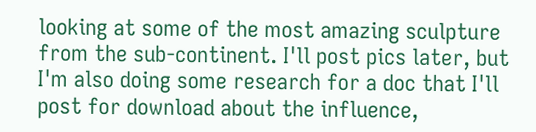looking at some of the most amazing sculpture from the sub-continent. I'll post pics later, but I'm also doing some research for a doc that I'll post for download about the influence,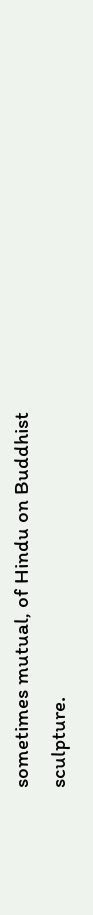sometimes mutual, of Hindu on Buddhist sculpture.